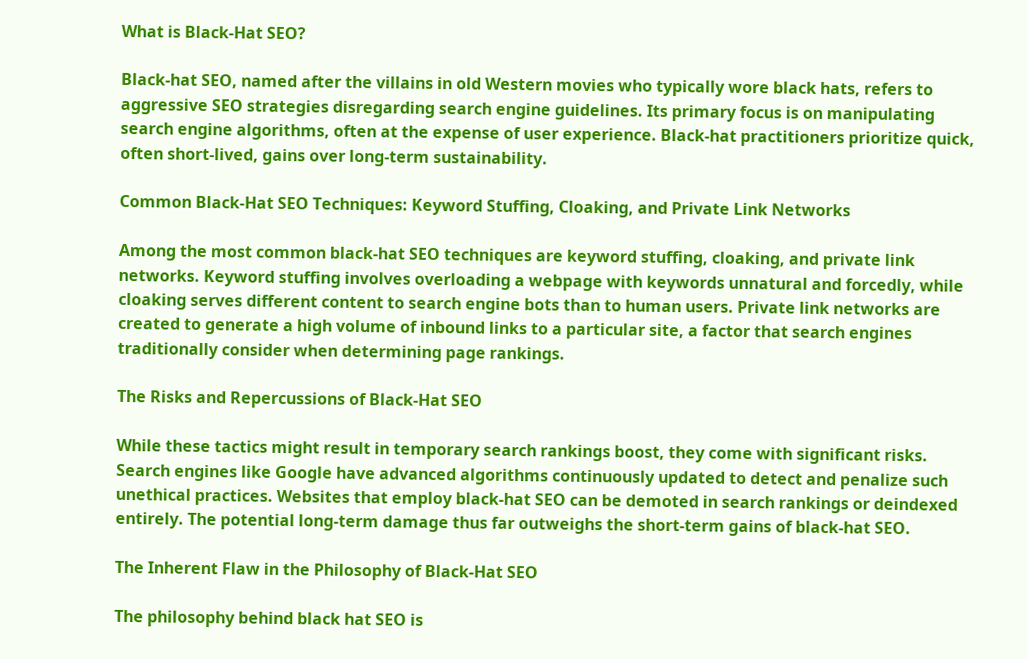What is Black-Hat SEO?

Black-hat SEO, named after the villains in old Western movies who typically wore black hats, refers to aggressive SEO strategies disregarding search engine guidelines. Its primary focus is on manipulating search engine algorithms, often at the expense of user experience. Black-hat practitioners prioritize quick, often short-lived, gains over long-term sustainability.

Common Black-Hat SEO Techniques: Keyword Stuffing, Cloaking, and Private Link Networks

Among the most common black-hat SEO techniques are keyword stuffing, cloaking, and private link networks. Keyword stuffing involves overloading a webpage with keywords unnatural and forcedly, while cloaking serves different content to search engine bots than to human users. Private link networks are created to generate a high volume of inbound links to a particular site, a factor that search engines traditionally consider when determining page rankings.

The Risks and Repercussions of Black-Hat SEO

While these tactics might result in temporary search rankings boost, they come with significant risks. Search engines like Google have advanced algorithms continuously updated to detect and penalize such unethical practices. Websites that employ black-hat SEO can be demoted in search rankings or deindexed entirely. The potential long-term damage thus far outweighs the short-term gains of black-hat SEO.

The Inherent Flaw in the Philosophy of Black-Hat SEO

The philosophy behind black hat SEO is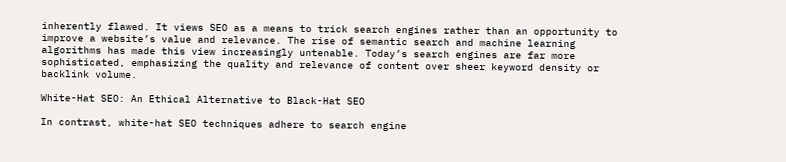inherently flawed. It views SEO as a means to trick search engines rather than an opportunity to improve a website’s value and relevance. The rise of semantic search and machine learning algorithms has made this view increasingly untenable. Today’s search engines are far more sophisticated, emphasizing the quality and relevance of content over sheer keyword density or backlink volume.

White-Hat SEO: An Ethical Alternative to Black-Hat SEO

In contrast, white-hat SEO techniques adhere to search engine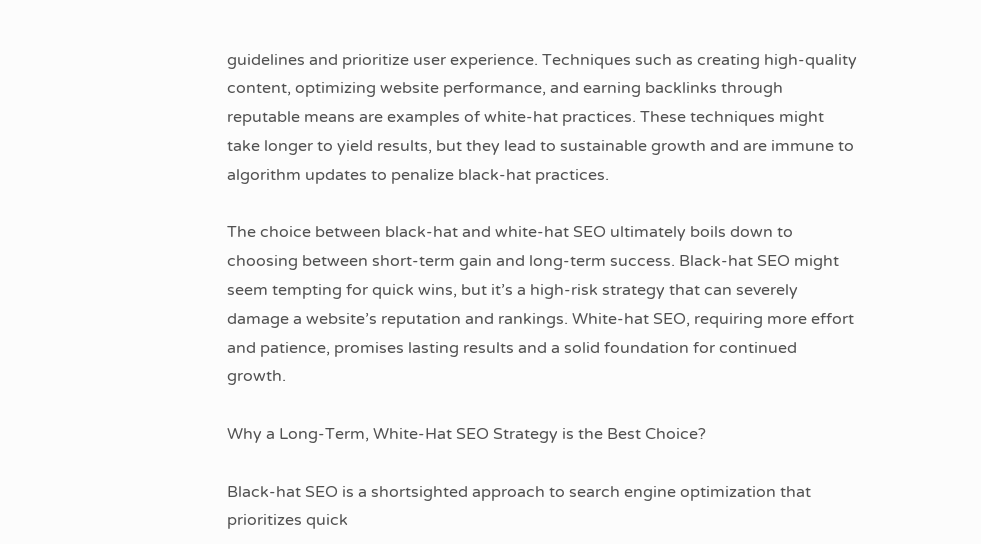guidelines and prioritize user experience. Techniques such as creating high-quality content, optimizing website performance, and earning backlinks through reputable means are examples of white-hat practices. These techniques might take longer to yield results, but they lead to sustainable growth and are immune to algorithm updates to penalize black-hat practices.

The choice between black-hat and white-hat SEO ultimately boils down to choosing between short-term gain and long-term success. Black-hat SEO might seem tempting for quick wins, but it’s a high-risk strategy that can severely damage a website’s reputation and rankings. White-hat SEO, requiring more effort and patience, promises lasting results and a solid foundation for continued growth.

Why a Long-Term, White-Hat SEO Strategy is the Best Choice?

Black-hat SEO is a shortsighted approach to search engine optimization that prioritizes quick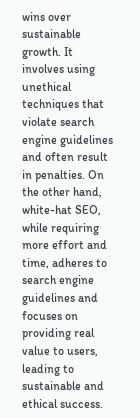wins over sustainable growth. It involves using unethical techniques that violate search engine guidelines and often result in penalties. On the other hand, white-hat SEO, while requiring more effort and time, adheres to search engine guidelines and focuses on providing real value to users, leading to sustainable and ethical success.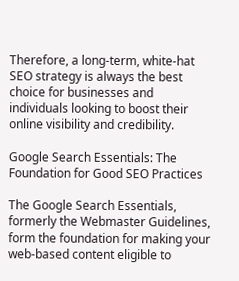Therefore, a long-term, white-hat SEO strategy is always the best choice for businesses and individuals looking to boost their online visibility and credibility.

Google Search Essentials: The Foundation for Good SEO Practices

The Google Search Essentials, formerly the Webmaster Guidelines, form the foundation for making your web-based content eligible to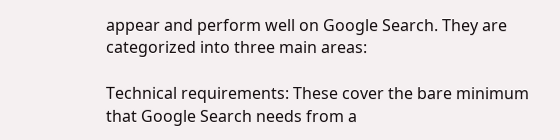appear and perform well on Google Search. They are categorized into three main areas:

Technical requirements: These cover the bare minimum that Google Search needs from a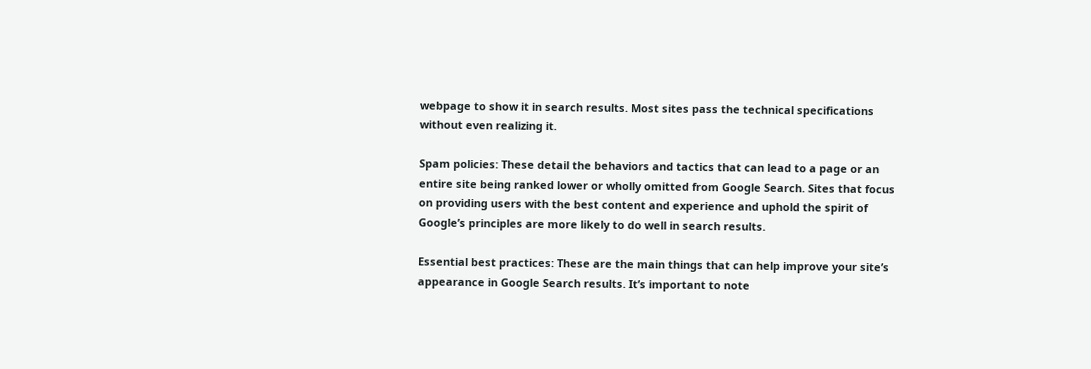webpage to show it in search results. Most sites pass the technical specifications without even realizing it.

Spam policies: These detail the behaviors and tactics that can lead to a page or an entire site being ranked lower or wholly omitted from Google Search. Sites that focus on providing users with the best content and experience and uphold the spirit of Google’s principles are more likely to do well in search results.

Essential best practices: These are the main things that can help improve your site’s appearance in Google Search results. It’s important to note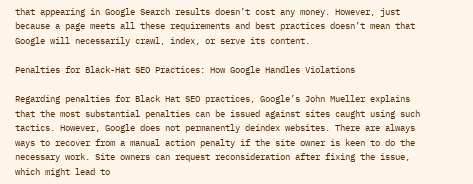that appearing in Google Search results doesn’t cost any money. However, just because a page meets all these requirements and best practices doesn’t mean that Google will necessarily crawl, index, or serve its content.

Penalties for Black-Hat SEO Practices: How Google Handles Violations

Regarding penalties for Black Hat SEO practices, Google’s John Mueller explains that the most substantial penalties can be issued against sites caught using such tactics. However, Google does not permanently deindex websites. There are always ways to recover from a manual action penalty if the site owner is keen to do the necessary work. Site owners can request reconsideration after fixing the issue, which might lead to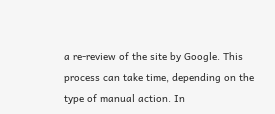a re-review of the site by Google. This process can take time, depending on the type of manual action. In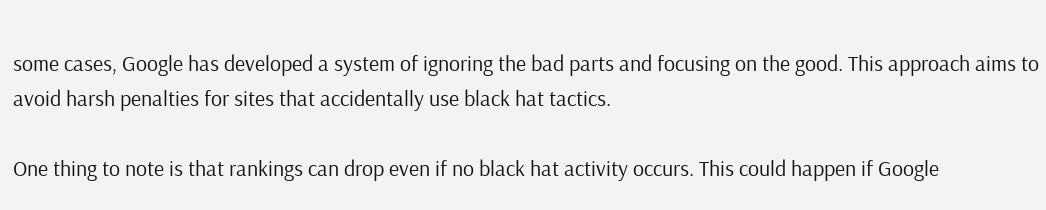some cases, Google has developed a system of ignoring the bad parts and focusing on the good. This approach aims to avoid harsh penalties for sites that accidentally use black hat tactics.

One thing to note is that rankings can drop even if no black hat activity occurs. This could happen if Google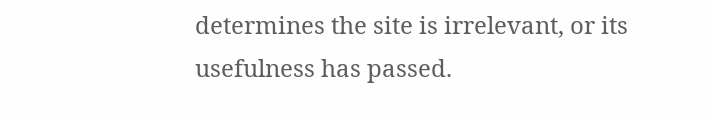determines the site is irrelevant, or its usefulness has passed.